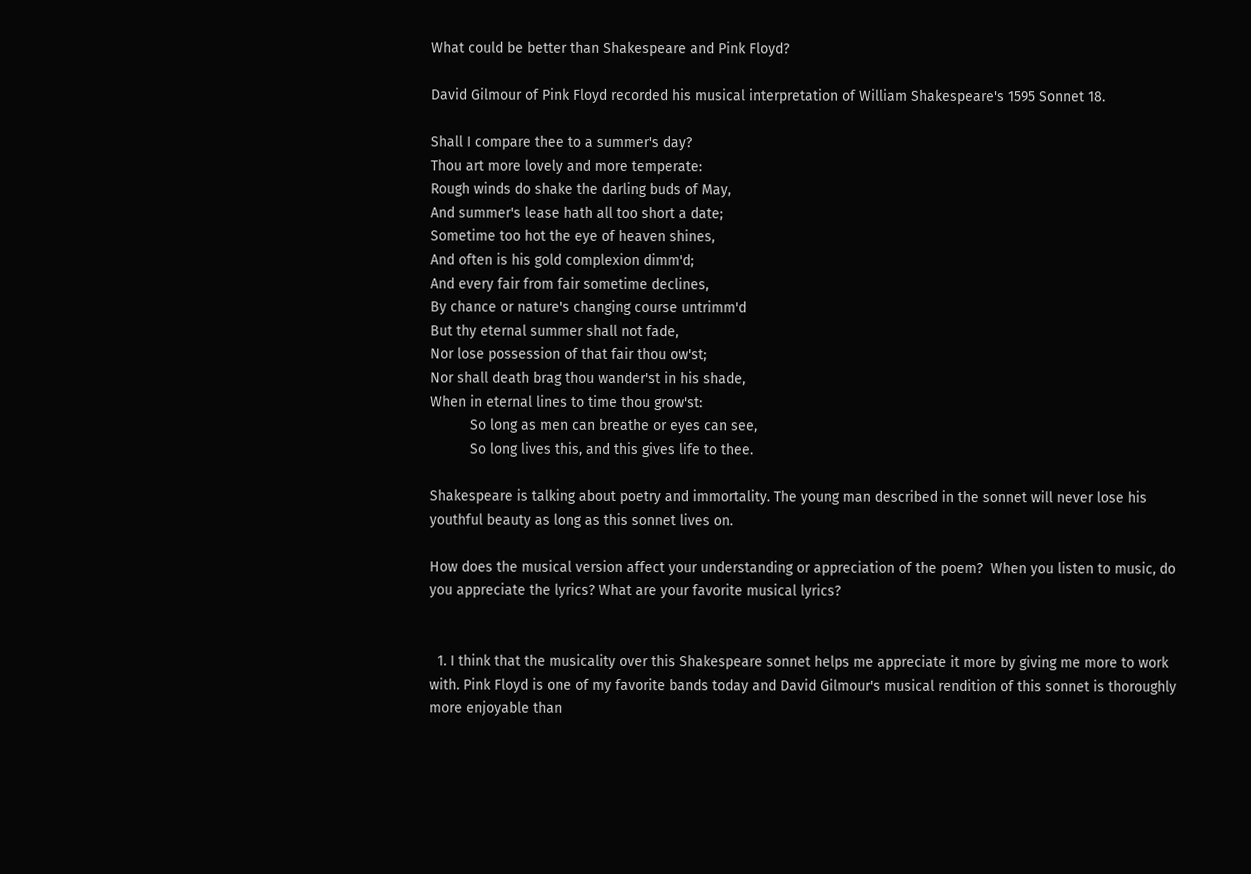What could be better than Shakespeare and Pink Floyd?

David Gilmour of Pink Floyd recorded his musical interpretation of William Shakespeare's 1595 Sonnet 18.

Shall I compare thee to a summer's day?
Thou art more lovely and more temperate:
Rough winds do shake the darling buds of May,
And summer's lease hath all too short a date;
Sometime too hot the eye of heaven shines,
And often is his gold complexion dimm'd;
And every fair from fair sometime declines,
By chance or nature's changing course untrimm'd
But thy eternal summer shall not fade,
Nor lose possession of that fair thou ow'st;
Nor shall death brag thou wander'st in his shade,
When in eternal lines to time thou grow'st:
          So long as men can breathe or eyes can see,
          So long lives this, and this gives life to thee.

Shakespeare is talking about poetry and immortality. The young man described in the sonnet will never lose his youthful beauty as long as this sonnet lives on.

How does the musical version affect your understanding or appreciation of the poem?  When you listen to music, do you appreciate the lyrics? What are your favorite musical lyrics?


  1. I think that the musicality over this Shakespeare sonnet helps me appreciate it more by giving me more to work with. Pink Floyd is one of my favorite bands today and David Gilmour's musical rendition of this sonnet is thoroughly more enjoyable than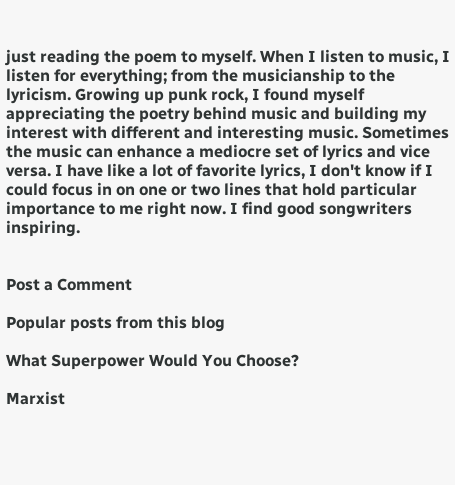just reading the poem to myself. When I listen to music, I listen for everything; from the musicianship to the lyricism. Growing up punk rock, I found myself appreciating the poetry behind music and building my interest with different and interesting music. Sometimes the music can enhance a mediocre set of lyrics and vice versa. I have like a lot of favorite lyrics, I don't know if I could focus in on one or two lines that hold particular importance to me right now. I find good songwriters inspiring.


Post a Comment

Popular posts from this blog

What Superpower Would You Choose?

Marxist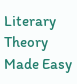Literary Theory Made Easy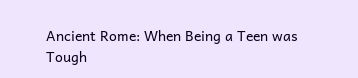Ancient Rome: When Being a Teen was Tough